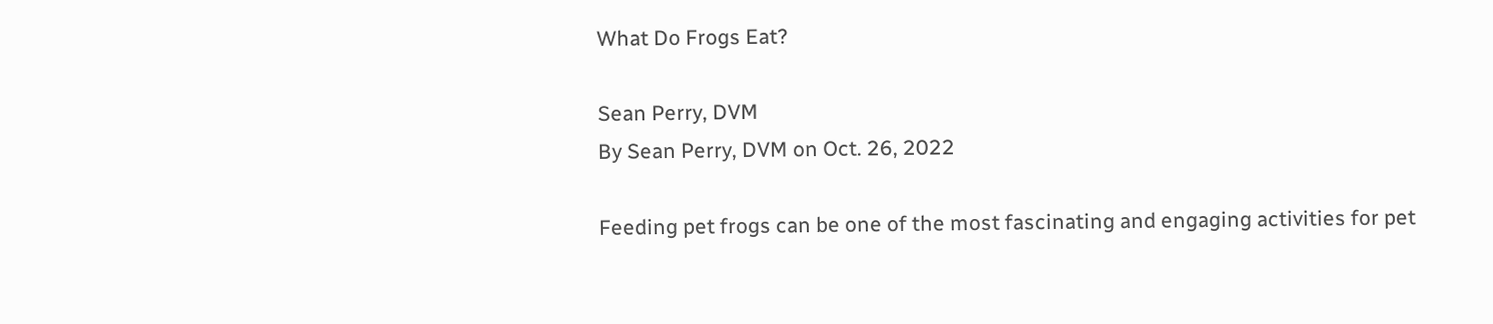What Do Frogs Eat?

Sean Perry, DVM
By Sean Perry, DVM on Oct. 26, 2022

Feeding pet frogs can be one of the most fascinating and engaging activities for pet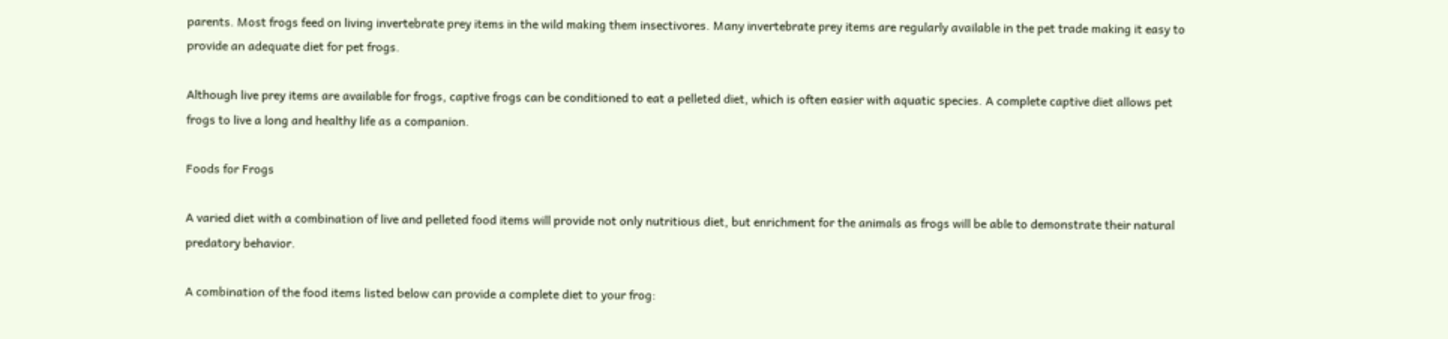parents. Most frogs feed on living invertebrate prey items in the wild making them insectivores. Many invertebrate prey items are regularly available in the pet trade making it easy to provide an adequate diet for pet frogs.

Although live prey items are available for frogs, captive frogs can be conditioned to eat a pelleted diet, which is often easier with aquatic species. A complete captive diet allows pet frogs to live a long and healthy life as a companion.

Foods for Frogs

A varied diet with a combination of live and pelleted food items will provide not only nutritious diet, but enrichment for the animals as frogs will be able to demonstrate their natural predatory behavior.

A combination of the food items listed below can provide a complete diet to your frog: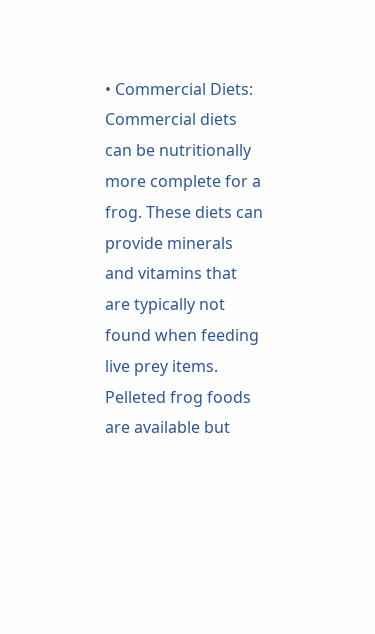• Commercial Diets: Commercial diets can be nutritionally more complete for a frog. These diets can provide minerals and vitamins that are typically not found when feeding live prey items. Pelleted frog foods are available but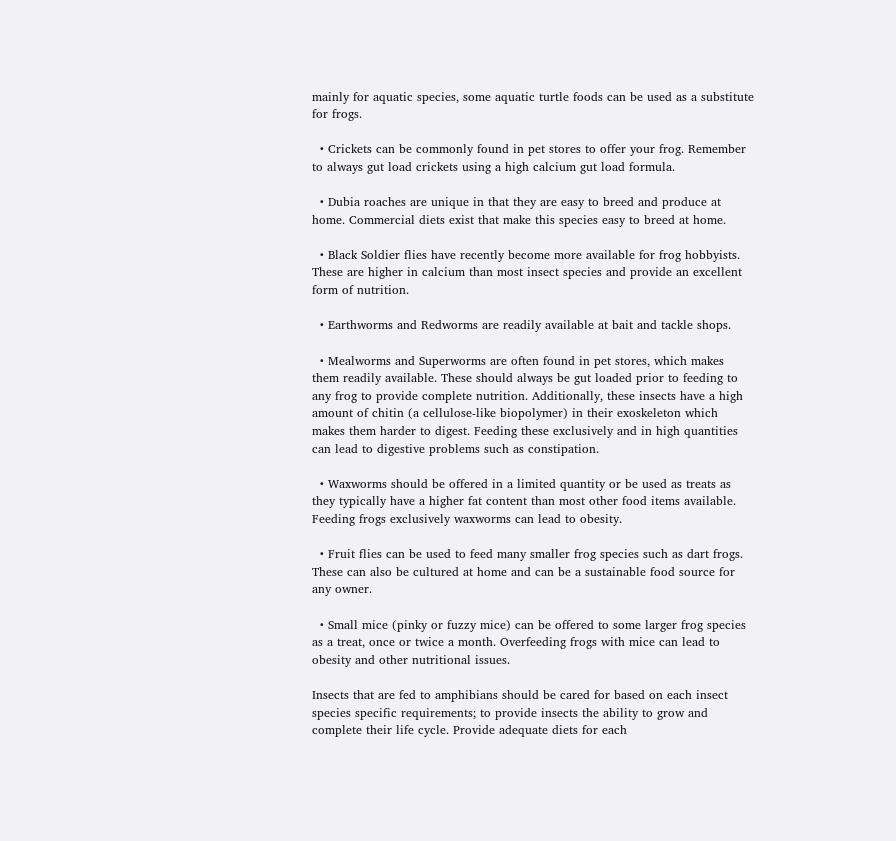mainly for aquatic species, some aquatic turtle foods can be used as a substitute for frogs.

  • Crickets can be commonly found in pet stores to offer your frog. Remember to always gut load crickets using a high calcium gut load formula.

  • Dubia roaches are unique in that they are easy to breed and produce at home. Commercial diets exist that make this species easy to breed at home.

  • Black Soldier flies have recently become more available for frog hobbyists. These are higher in calcium than most insect species and provide an excellent form of nutrition.

  • Earthworms and Redworms are readily available at bait and tackle shops.

  • Mealworms and Superworms are often found in pet stores, which makes them readily available. These should always be gut loaded prior to feeding to any frog to provide complete nutrition. Additionally, these insects have a high amount of chitin (a cellulose-like biopolymer) in their exoskeleton which makes them harder to digest. Feeding these exclusively and in high quantities can lead to digestive problems such as constipation.

  • Waxworms should be offered in a limited quantity or be used as treats as they typically have a higher fat content than most other food items available. Feeding frogs exclusively waxworms can lead to obesity.

  • Fruit flies can be used to feed many smaller frog species such as dart frogs. These can also be cultured at home and can be a sustainable food source for any owner.

  • Small mice (pinky or fuzzy mice) can be offered to some larger frog species as a treat, once or twice a month. Overfeeding frogs with mice can lead to obesity and other nutritional issues.

Insects that are fed to amphibians should be cared for based on each insect species specific requirements; to provide insects the ability to grow and complete their life cycle. Provide adequate diets for each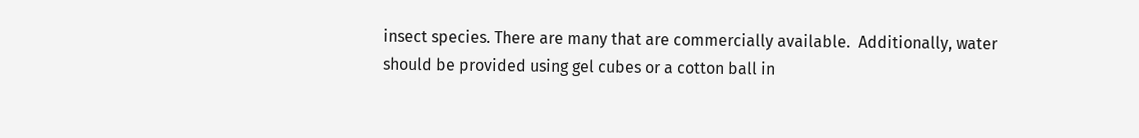insect species. There are many that are commercially available.  Additionally, water should be provided using gel cubes or a cotton ball in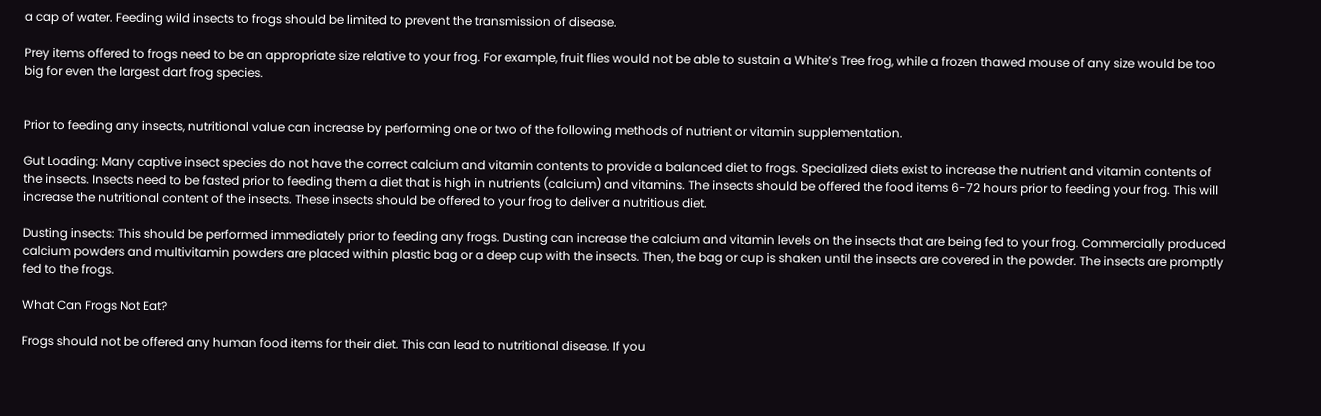a cap of water. Feeding wild insects to frogs should be limited to prevent the transmission of disease.

Prey items offered to frogs need to be an appropriate size relative to your frog. For example, fruit flies would not be able to sustain a White’s Tree frog, while a frozen thawed mouse of any size would be too big for even the largest dart frog species.


Prior to feeding any insects, nutritional value can increase by performing one or two of the following methods of nutrient or vitamin supplementation.

Gut Loading: Many captive insect species do not have the correct calcium and vitamin contents to provide a balanced diet to frogs. Specialized diets exist to increase the nutrient and vitamin contents of the insects. Insects need to be fasted prior to feeding them a diet that is high in nutrients (calcium) and vitamins. The insects should be offered the food items 6-72 hours prior to feeding your frog. This will increase the nutritional content of the insects. These insects should be offered to your frog to deliver a nutritious diet.

Dusting insects: This should be performed immediately prior to feeding any frogs. Dusting can increase the calcium and vitamin levels on the insects that are being fed to your frog. Commercially produced calcium powders and multivitamin powders are placed within plastic bag or a deep cup with the insects. Then, the bag or cup is shaken until the insects are covered in the powder. The insects are promptly fed to the frogs.

What Can Frogs Not Eat?

Frogs should not be offered any human food items for their diet. This can lead to nutritional disease. If you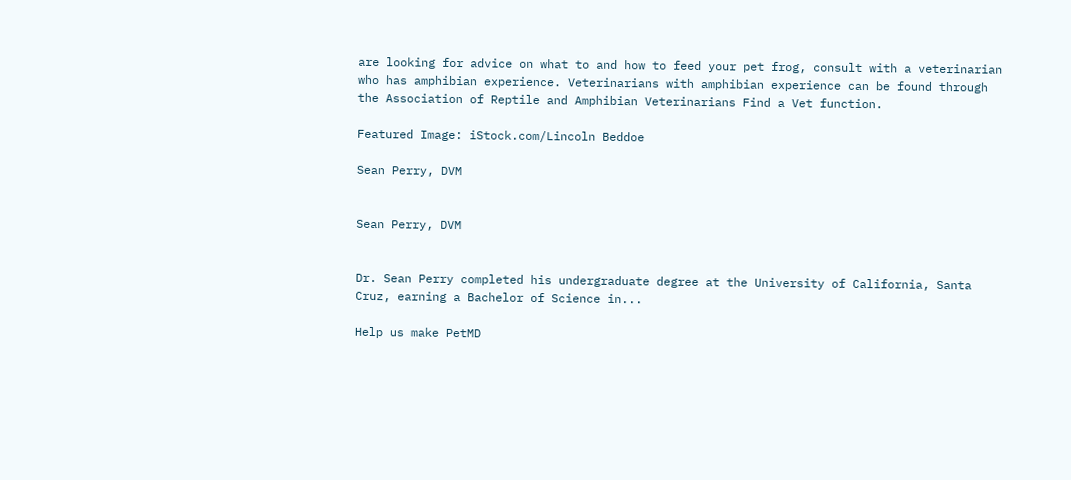are looking for advice on what to and how to feed your pet frog, consult with a veterinarian who has amphibian experience. Veterinarians with amphibian experience can be found through the Association of Reptile and Amphibian Veterinarians Find a Vet function.

Featured Image: iStock.com/Lincoln Beddoe

Sean Perry, DVM


Sean Perry, DVM


Dr. Sean Perry completed his undergraduate degree at the University of California, Santa Cruz, earning a Bachelor of Science in...

Help us make PetMD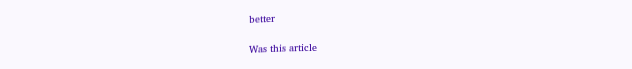better

Was this article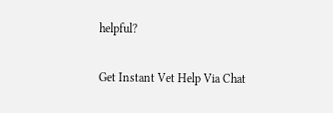helpful?

Get Instant Vet Help Via Chat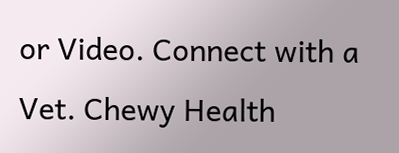or Video. Connect with a Vet. Chewy Health